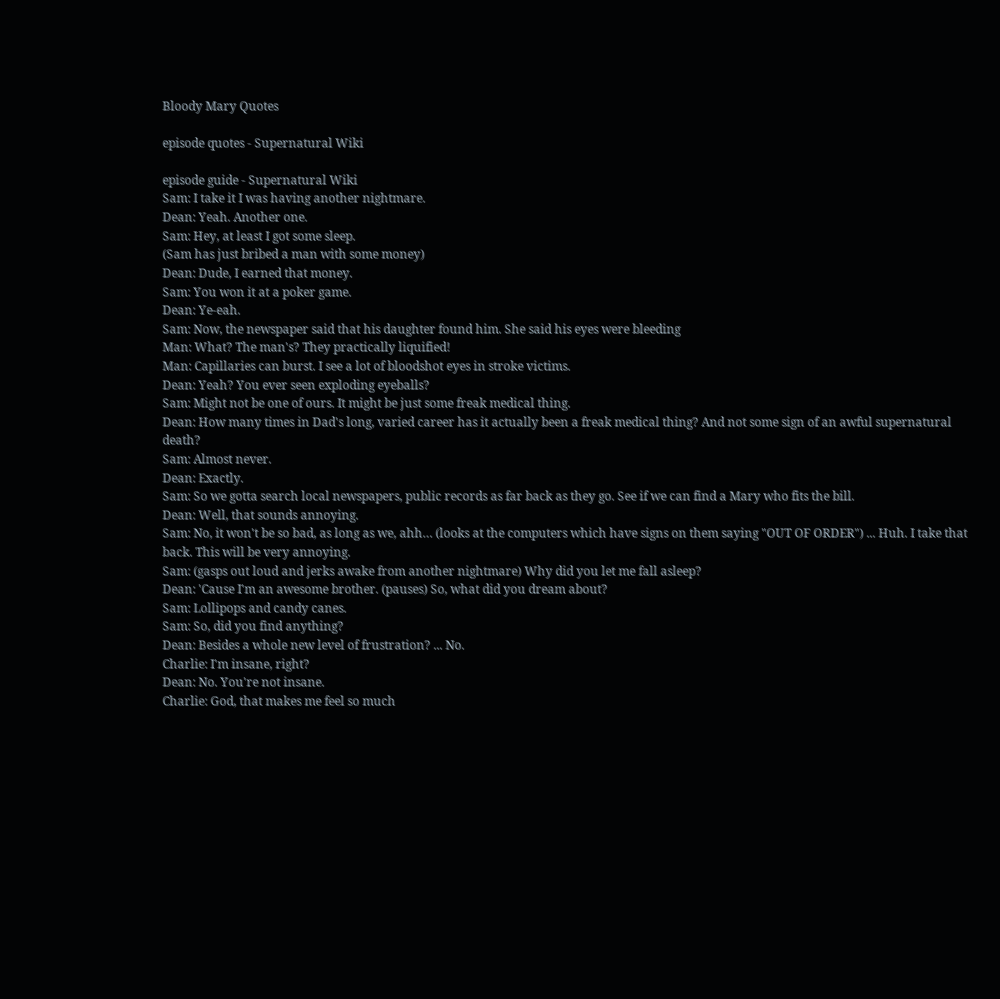Bloody Mary Quotes

episode quotes - Supernatural Wiki

episode guide - Supernatural Wiki
Sam: I take it I was having another nightmare.
Dean: Yeah. Another one.
Sam: Hey, at least I got some sleep.
(Sam has just bribed a man with some money)
Dean: Dude, I earned that money.
Sam: You won it at a poker game.
Dean: Ye-eah.
Sam: Now, the newspaper said that his daughter found him. She said his eyes were bleeding
Man: What? The man's? They practically liquified!
Man: Capillaries can burst. I see a lot of bloodshot eyes in stroke victims.
Dean: Yeah? You ever seen exploding eyeballs?
Sam: Might not be one of ours. It might be just some freak medical thing.
Dean: How many times in Dad's long, varied career has it actually been a freak medical thing? And not some sign of an awful supernatural death?
Sam: Almost never.
Dean: Exactly.
Sam: So we gotta search local newspapers, public records as far back as they go. See if we can find a Mary who fits the bill.
Dean: Well, that sounds annoying.
Sam: No, it won't be so bad, as long as we, ahh… (looks at the computers which have signs on them saying "OUT OF ORDER") ... Huh. I take that back. This will be very annoying.
Sam: (gasps out loud and jerks awake from another nightmare) Why did you let me fall asleep?
Dean: 'Cause I'm an awesome brother. (pauses) So, what did you dream about?
Sam: Lollipops and candy canes.
Sam: So, did you find anything?
Dean: Besides a whole new level of frustration? ... No.
Charlie: I'm insane, right?
Dean: No. You're not insane.
Charlie: God, that makes me feel so much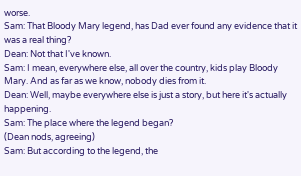worse.
Sam: That Bloody Mary legend, has Dad ever found any evidence that it was a real thing?
Dean: Not that I've known.
Sam: I mean, everywhere else, all over the country, kids play Bloody Mary. And as far as we know, nobody dies from it.
Dean: Well, maybe everywhere else is just a story, but here it's actually happening.
Sam: The place where the legend began?
(Dean nods, agreeing)
Sam: But according to the legend, the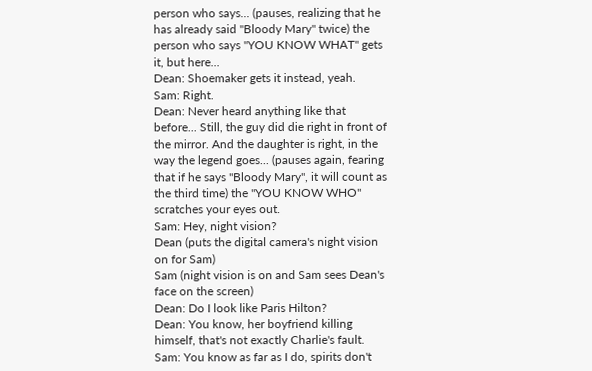person who says... (pauses, realizing that he has already said "Bloody Mary" twice) the person who says "YOU KNOW WHAT" gets it, but here...
Dean: Shoemaker gets it instead, yeah.
Sam: Right.
Dean: Never heard anything like that before... Still, the guy did die right in front of the mirror. And the daughter is right, in the way the legend goes... (pauses again, fearing that if he says "Bloody Mary", it will count as the third time) the "YOU KNOW WHO" scratches your eyes out.
Sam: Hey, night vision?
Dean (puts the digital camera's night vision on for Sam)
Sam (night vision is on and Sam sees Dean's face on the screen)
Dean: Do I look like Paris Hilton?
Dean: You know, her boyfriend killing himself, that's not exactly Charlie's fault.
Sam: You know as far as I do, spirits don't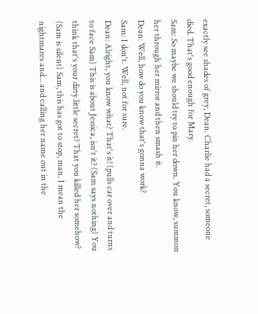exactly see shades of grey, Dean. Charlie had a secret, someone died. That's good enough for Mary.
Sam: So maybe we should try to pin her down. You know, summon her through her mirror and then smash it.
Dean: Well, how do you know that's gonna work?
Sam: I don't. Well, not for sure.
Dean: Alright, you know what? That's it! (pulls car over and turns to face Sam) This is about Jessica, isn't it? (Sam says nothing) You think that's your dirty little secret? That you killed her somehow? (Sam is silent) Sam, this has got to stop, man. I mean the nightmares and... and calling her name out in the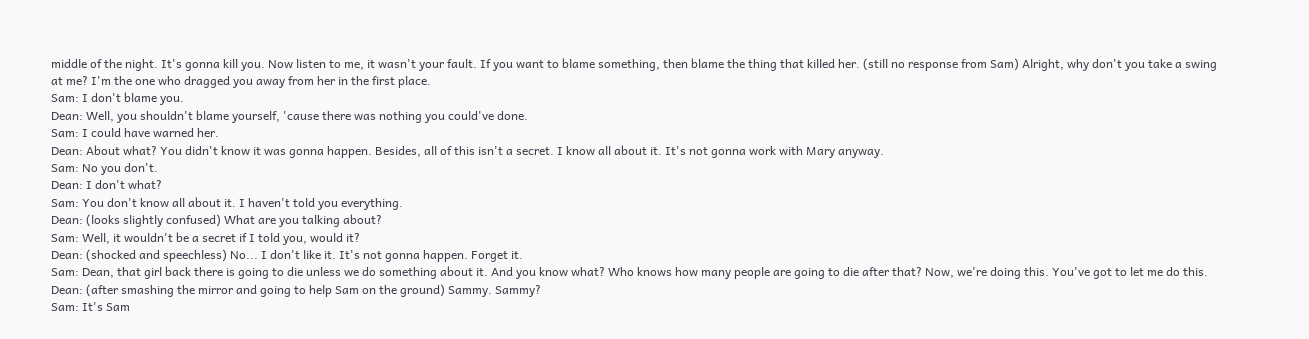middle of the night. It's gonna kill you. Now listen to me, it wasn't your fault. If you want to blame something, then blame the thing that killed her. (still no response from Sam) Alright, why don't you take a swing at me? I'm the one who dragged you away from her in the first place.
Sam: I don't blame you.
Dean: Well, you shouldn't blame yourself, 'cause there was nothing you could've done.
Sam: I could have warned her.
Dean: About what? You didn't know it was gonna happen. Besides, all of this isn't a secret. I know all about it. It's not gonna work with Mary anyway.
Sam: No you don't.
Dean: I don't what?
Sam: You don't know all about it. I haven't told you everything.
Dean: (looks slightly confused) What are you talking about?
Sam: Well, it wouldn't be a secret if I told you, would it?
Dean: (shocked and speechless) No... I don't like it. It's not gonna happen. Forget it.
Sam: Dean, that girl back there is going to die unless we do something about it. And you know what? Who knows how many people are going to die after that? Now, we're doing this. You've got to let me do this.
Dean: (after smashing the mirror and going to help Sam on the ground) Sammy. Sammy?
Sam: It's Sam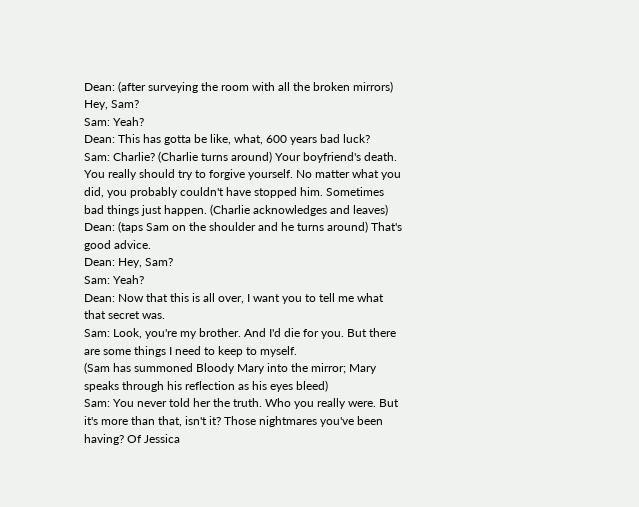Dean: (after surveying the room with all the broken mirrors) Hey, Sam?
Sam: Yeah?
Dean: This has gotta be like, what, 600 years bad luck?
Sam: Charlie? (Charlie turns around) Your boyfriend's death. You really should try to forgive yourself. No matter what you did, you probably couldn't have stopped him. Sometimes bad things just happen. (Charlie acknowledges and leaves)
Dean: (taps Sam on the shoulder and he turns around) That's good advice.
Dean: Hey, Sam?
Sam: Yeah?
Dean: Now that this is all over, I want you to tell me what that secret was.
Sam: Look, you're my brother. And I'd die for you. But there are some things I need to keep to myself.
(Sam has summoned Bloody Mary into the mirror; Mary speaks through his reflection as his eyes bleed)
Sam: You never told her the truth. Who you really were. But it's more than that, isn't it? Those nightmares you've been having? Of Jessica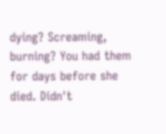dying? Screaming, burning? You had them for days before she died. Didn't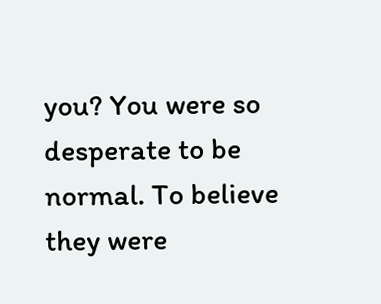you? You were so desperate to be normal. To believe they were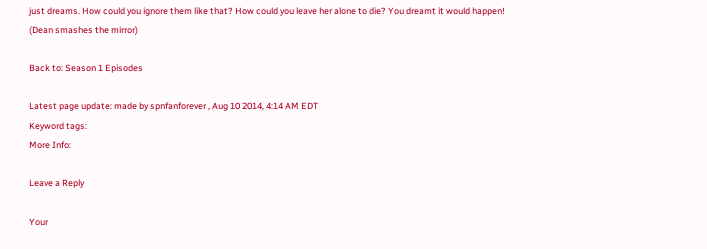just dreams. How could you ignore them like that? How could you leave her alone to die? You dreamt it would happen!
(Dean smashes the mirror)

Back to: Season 1 Episodes

Latest page update: made by spnfanforever , Aug 10 2014, 4:14 AM EDT
Keyword tags:
More Info:

Leave a Reply

Your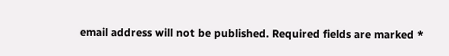email address will not be published. Required fields are marked *